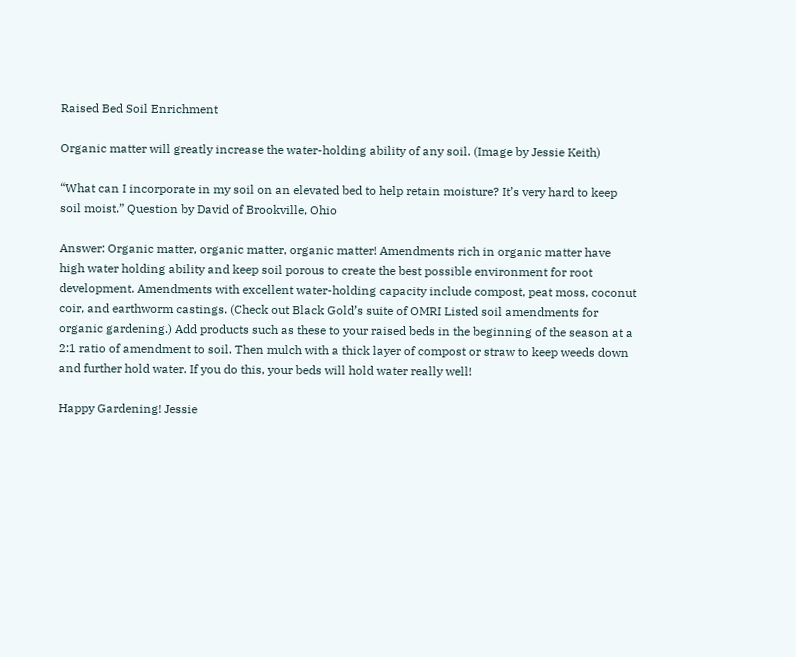Raised Bed Soil Enrichment

Organic matter will greatly increase the water-holding ability of any soil. (Image by Jessie Keith)

“What can I incorporate in my soil on an elevated bed to help retain moisture? It’s very hard to keep soil moist.” Question by David of Brookville, Ohio

Answer: Organic matter, organic matter, organic matter! Amendments rich in organic matter have high water holding ability and keep soil porous to create the best possible environment for root development. Amendments with excellent water-holding capacity include compost, peat moss, coconut coir, and earthworm castings. (Check out Black Gold’s suite of OMRI Listed soil amendments for organic gardening.) Add products such as these to your raised beds in the beginning of the season at a 2:1 ratio of amendment to soil. Then mulch with a thick layer of compost or straw to keep weeds down and further hold water. If you do this, your beds will hold water really well!

Happy Gardening! Jessie